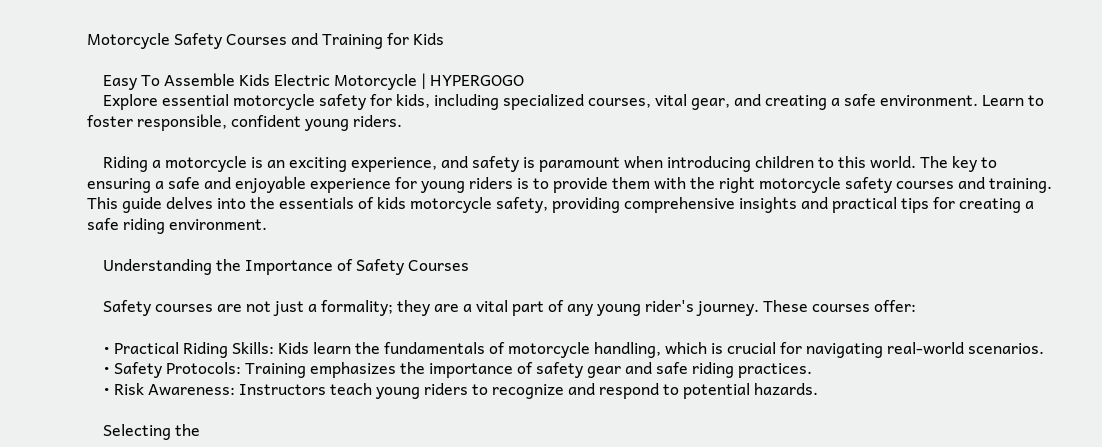Motorcycle Safety Courses and Training for Kids

    Easy To Assemble Kids Electric Motorcycle | HYPERGOGO
    Explore essential motorcycle safety for kids, including specialized courses, vital gear, and creating a safe environment. Learn to foster responsible, confident young riders.

    Riding a motorcycle is an exciting experience, and safety is paramount when introducing children to this world. The key to ensuring a safe and enjoyable experience for young riders is to provide them with the right motorcycle safety courses and training. This guide delves into the essentials of kids motorcycle safety, providing comprehensive insights and practical tips for creating a safe riding environment.

    Understanding the Importance of Safety Courses

    Safety courses are not just a formality; they are a vital part of any young rider's journey. These courses offer:

    • Practical Riding Skills: Kids learn the fundamentals of motorcycle handling, which is crucial for navigating real-world scenarios.
    • Safety Protocols: Training emphasizes the importance of safety gear and safe riding practices.
    • Risk Awareness: Instructors teach young riders to recognize and respond to potential hazards.

    Selecting the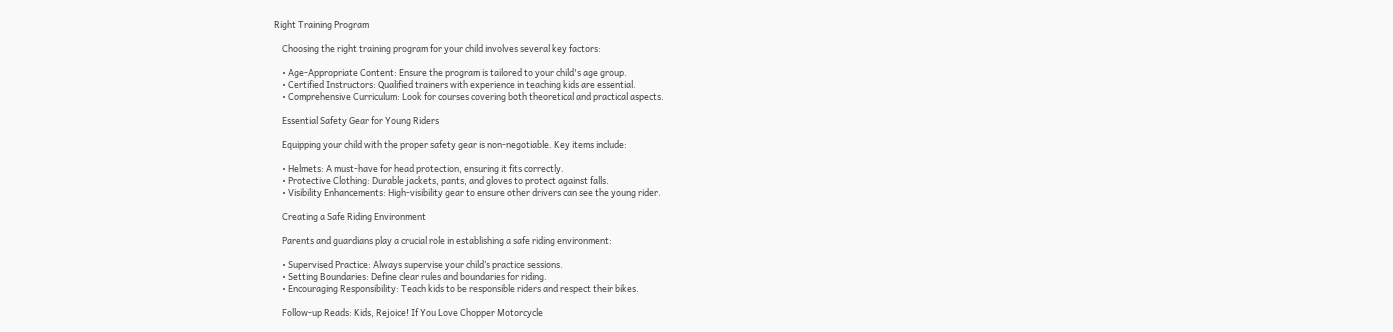Right Training Program

    Choosing the right training program for your child involves several key factors:

    • Age-Appropriate Content: Ensure the program is tailored to your child's age group.
    • Certified Instructors: Qualified trainers with experience in teaching kids are essential.
    • Comprehensive Curriculum: Look for courses covering both theoretical and practical aspects.

    Essential Safety Gear for Young Riders

    Equipping your child with the proper safety gear is non-negotiable. Key items include:

    • Helmets: A must-have for head protection, ensuring it fits correctly.
    • Protective Clothing: Durable jackets, pants, and gloves to protect against falls.
    • Visibility Enhancements: High-visibility gear to ensure other drivers can see the young rider.

    Creating a Safe Riding Environment

    Parents and guardians play a crucial role in establishing a safe riding environment:

    • Supervised Practice: Always supervise your child’s practice sessions.
    • Setting Boundaries: Define clear rules and boundaries for riding.
    • Encouraging Responsibility: Teach kids to be responsible riders and respect their bikes.

    Follow-up Reads: Kids, Rejoice! If You Love Chopper Motorcycle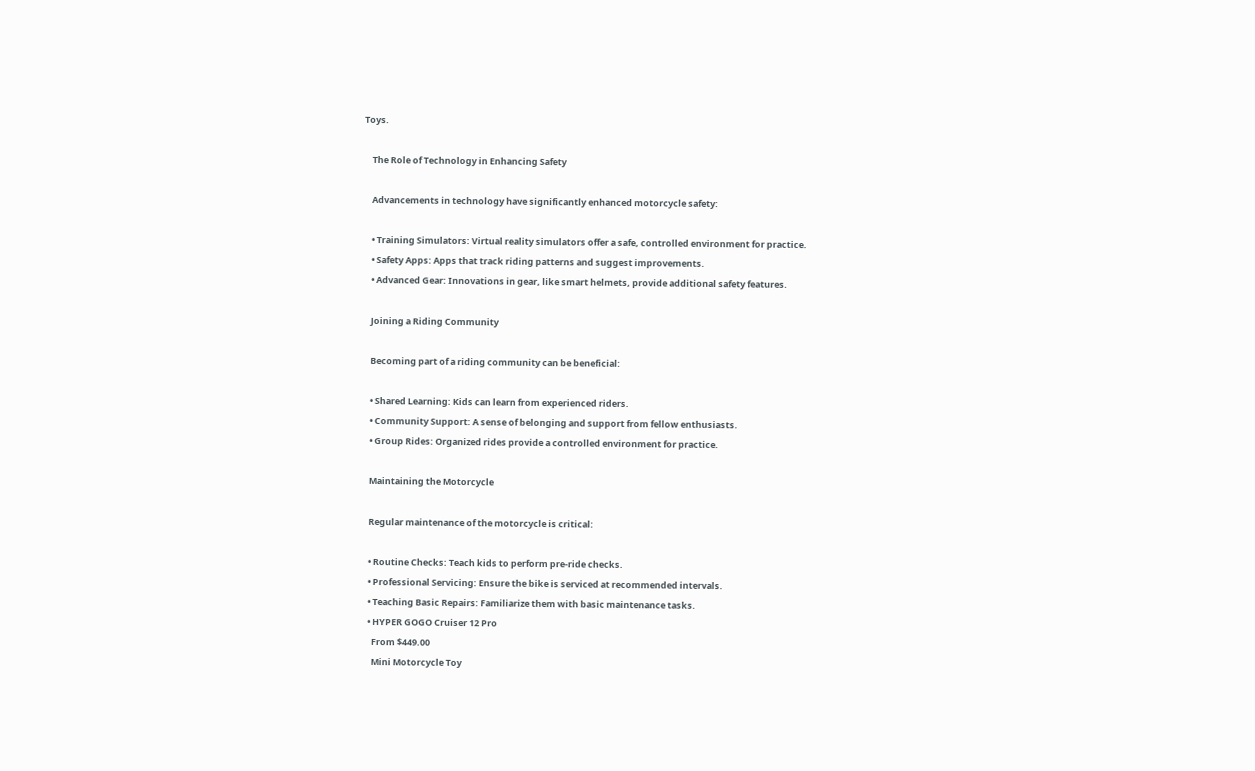Toys.

    The Role of Technology in Enhancing Safety

    Advancements in technology have significantly enhanced motorcycle safety:

    • Training Simulators: Virtual reality simulators offer a safe, controlled environment for practice.
    • Safety Apps: Apps that track riding patterns and suggest improvements.
    • Advanced Gear: Innovations in gear, like smart helmets, provide additional safety features.

    Joining a Riding Community

    Becoming part of a riding community can be beneficial:

    • Shared Learning: Kids can learn from experienced riders.
    • Community Support: A sense of belonging and support from fellow enthusiasts.
    • Group Rides: Organized rides provide a controlled environment for practice.

    Maintaining the Motorcycle

    Regular maintenance of the motorcycle is critical:

    • Routine Checks: Teach kids to perform pre-ride checks.
    • Professional Servicing: Ensure the bike is serviced at recommended intervals.
    • Teaching Basic Repairs: Familiarize them with basic maintenance tasks.
    • HYPER GOGO Cruiser 12 Pro
      From $449.00
      Mini Motorcycle Toy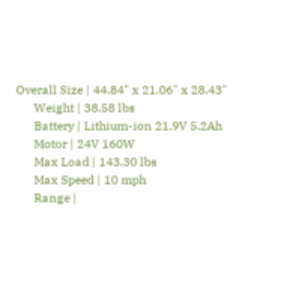Overall Size | 44.84" x 21.06" x 28.43"
      Weight | 38.58 lbs
      Battery | Lithium-ion 21.9V 5.2Ah
      Motor | 24V 160W
      Max Load | 143.30 lbs
      Max Speed | 10 mph
      Range |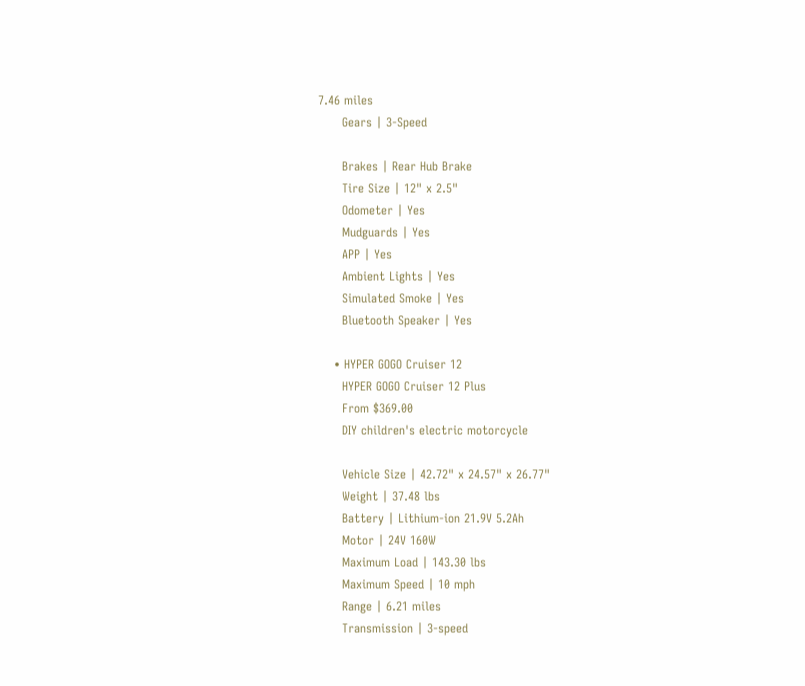7.46 miles
      Gears | 3-Speed

      Brakes | Rear Hub Brake
      Tire Size | 12" x 2.5"
      Odometer | Yes
      Mudguards | Yes
      APP | Yes
      Ambient Lights | Yes
      Simulated Smoke | Yes
      Bluetooth Speaker | Yes

    • HYPER GOGO Cruiser 12
      HYPER GOGO Cruiser 12 Plus
      From $369.00
      DIY children's electric motorcycle

      Vehicle Size | 42.72" x 24.57" x 26.77"
      Weight | 37.48 lbs
      Battery | Lithium-ion 21.9V 5.2Ah
      Motor | 24V 160W
      Maximum Load | 143.30 lbs
      Maximum Speed | 10 mph
      Range | 6.21 miles
      Transmission | 3-speed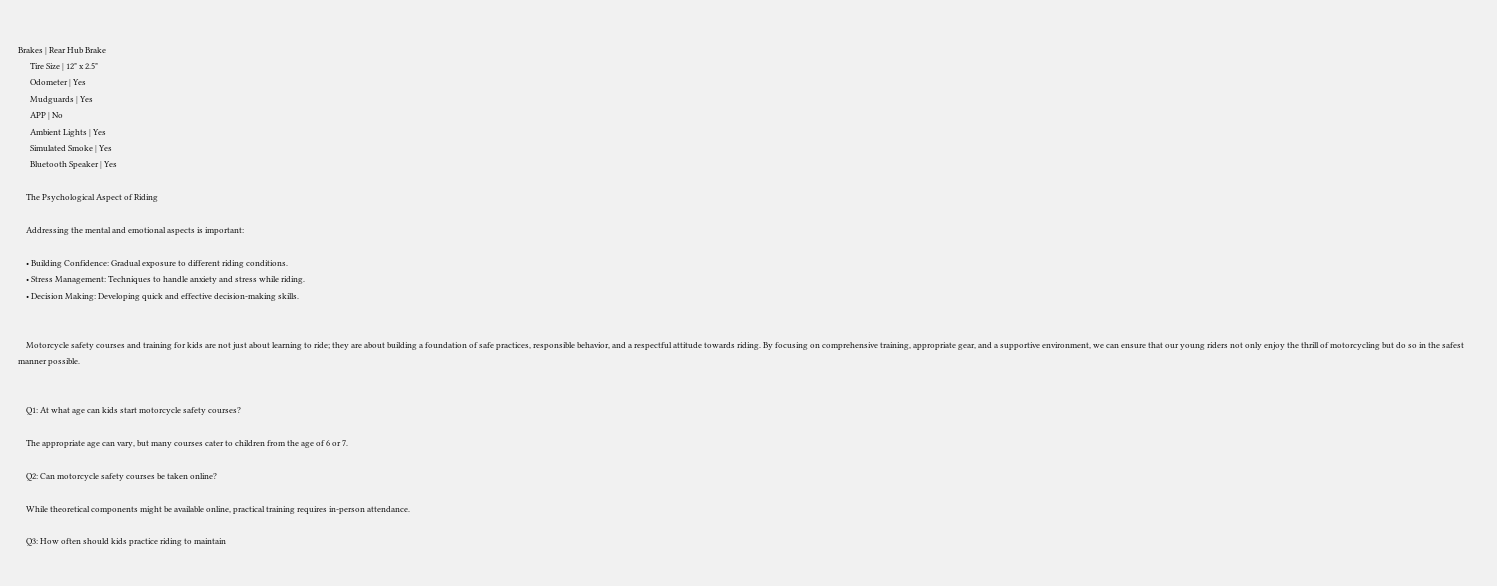Brakes | Rear Hub Brake
      Tire Size | 12" x 2.5"
      Odometer | Yes
      Mudguards | Yes
      APP | No
      Ambient Lights | Yes
      Simulated Smoke | Yes
      Bluetooth Speaker | Yes

    The Psychological Aspect of Riding

    Addressing the mental and emotional aspects is important:

    • Building Confidence: Gradual exposure to different riding conditions.
    • Stress Management: Techniques to handle anxiety and stress while riding.
    • Decision Making: Developing quick and effective decision-making skills.


    Motorcycle safety courses and training for kids are not just about learning to ride; they are about building a foundation of safe practices, responsible behavior, and a respectful attitude towards riding. By focusing on comprehensive training, appropriate gear, and a supportive environment, we can ensure that our young riders not only enjoy the thrill of motorcycling but do so in the safest manner possible.


    Q1: At what age can kids start motorcycle safety courses?

    The appropriate age can vary, but many courses cater to children from the age of 6 or 7.

    Q2: Can motorcycle safety courses be taken online?

    While theoretical components might be available online, practical training requires in-person attendance.

    Q3: How often should kids practice riding to maintain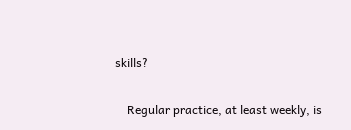skills?

    Regular practice, at least weekly, is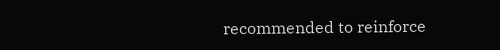recommended to reinforce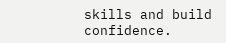skills and build confidence.